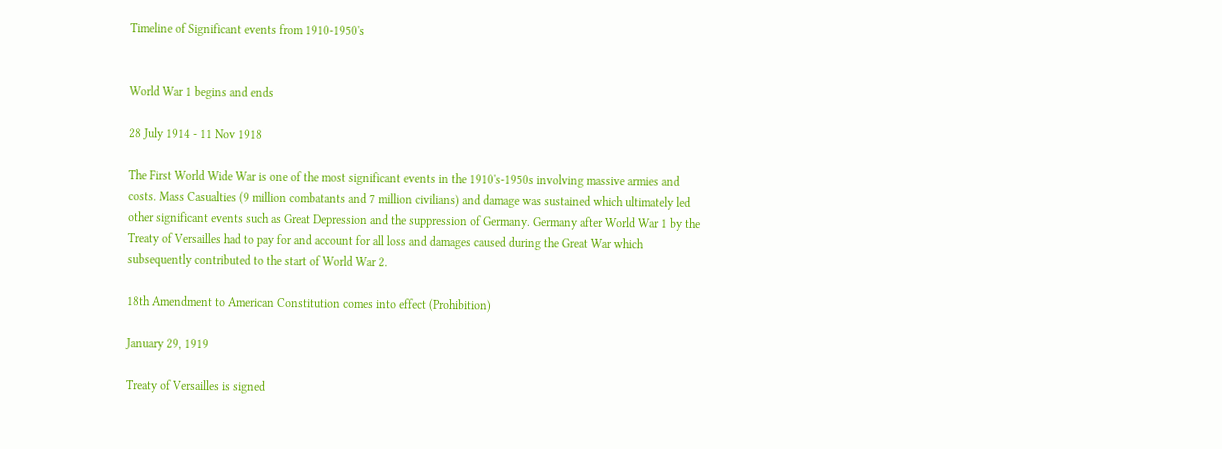Timeline of Significant events from 1910-1950's


World War 1 begins and ends

28 July 1914 - 11 Nov 1918

The First World Wide War is one of the most significant events in the 1910's-1950s involving massive armies and costs. Mass Casualties (9 million combatants and 7 million civilians) and damage was sustained which ultimately led other significant events such as Great Depression and the suppression of Germany. Germany after World War 1 by the Treaty of Versailles had to pay for and account for all loss and damages caused during the Great War which subsequently contributed to the start of World War 2.

18th Amendment to American Constitution comes into effect (Prohibition)

January 29, 1919

Treaty of Versailles is signed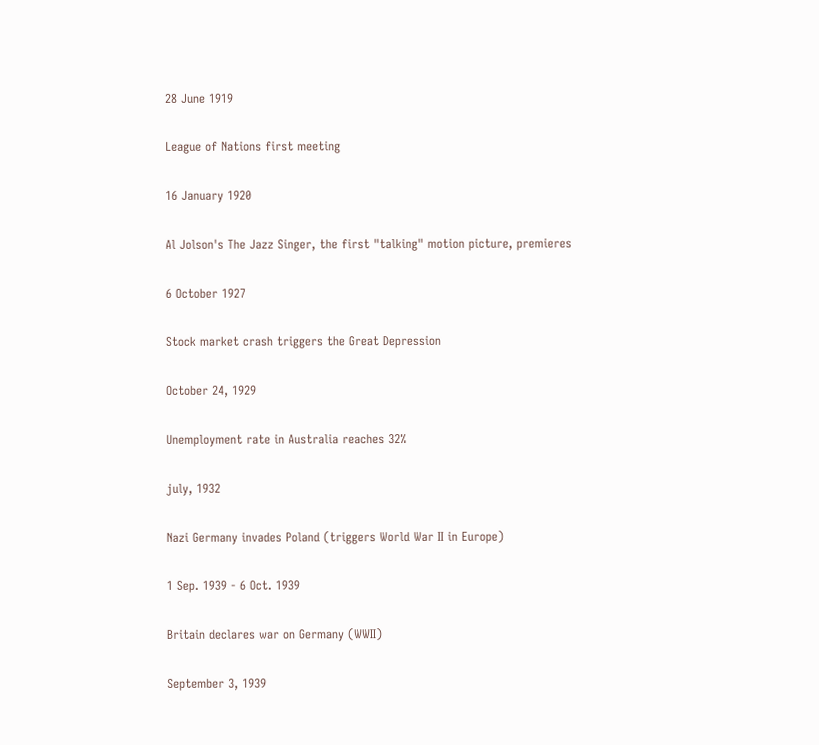28 June 1919

League of Nations first meeting

16 January 1920

Al Jolson's The Jazz Singer, the first "talking" motion picture, premieres

6 October 1927

Stock market crash triggers the Great Depression

October 24, 1929

Unemployment rate in Australia reaches 32%

july, 1932

Nazi Germany invades Poland (triggers World War II in Europe)

1 Sep. 1939 - 6 Oct. 1939

Britain declares war on Germany (WWII)

September 3, 1939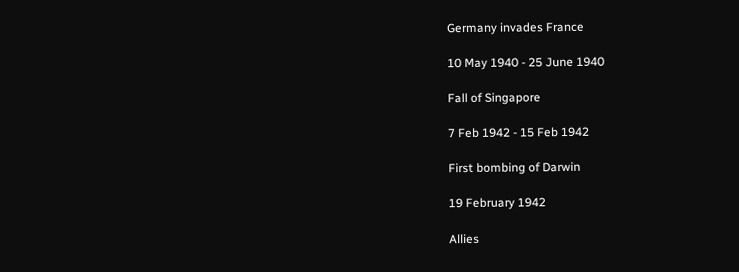Germany invades France

10 May 1940 - 25 June 1940

Fall of Singapore

7 Feb 1942 - 15 Feb 1942

First bombing of Darwin

19 February 1942

Allies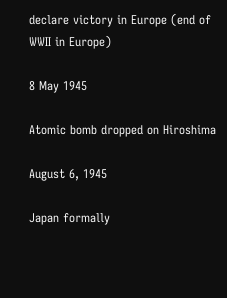declare victory in Europe (end of WWII in Europe)

8 May 1945

Atomic bomb dropped on Hiroshima

August 6, 1945

Japan formally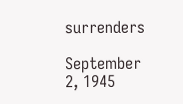surrenders

September 2, 1945